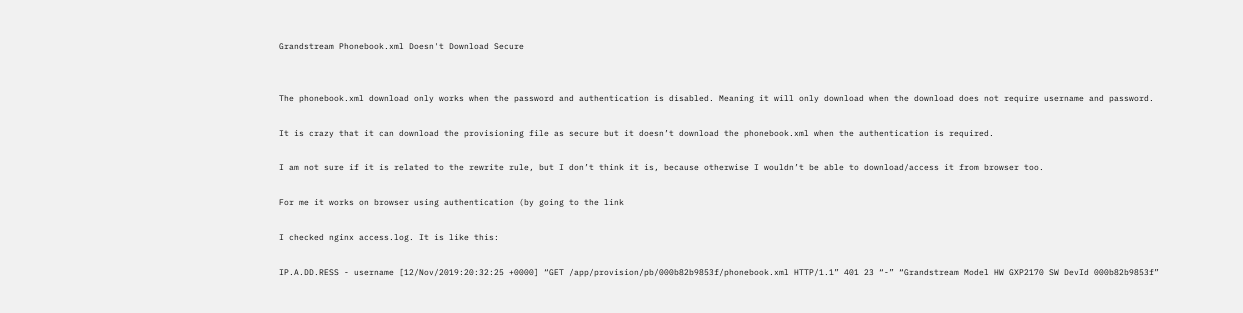Grandstream Phonebook.xml Doesn't Download Secure


The phonebook.xml download only works when the password and authentication is disabled. Meaning it will only download when the download does not require username and password.

It is crazy that it can download the provisioning file as secure but it doesn’t download the phonebook.xml when the authentication is required.

I am not sure if it is related to the rewrite rule, but I don’t think it is, because otherwise I wouldn’t be able to download/access it from browser too.

For me it works on browser using authentication (by going to the link

I checked nginx access.log. It is like this:

IP.A.DD.RESS - username [12/Nov/2019:20:32:25 +0000] “GET /app/provision/pb/000b82b9853f/phonebook.xml HTTP/1.1” 401 23 “-” “Grandstream Model HW GXP2170 SW DevId 000b82b9853f”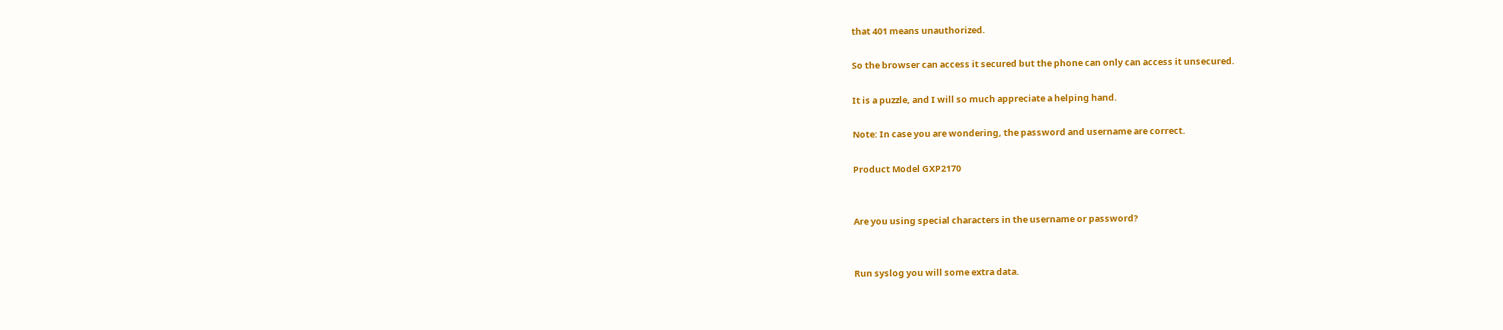that 401 means unauthorized.

So the browser can access it secured but the phone can only can access it unsecured.

It is a puzzle, and I will so much appreciate a helping hand.

Note: In case you are wondering, the password and username are correct.

Product Model GXP2170


Are you using special characters in the username or password?


Run syslog you will some extra data.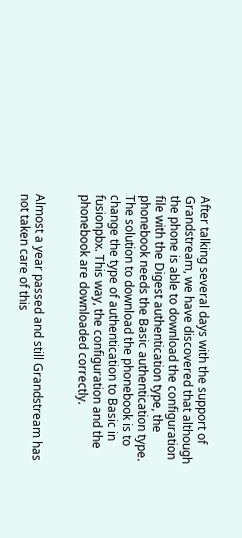After talking several days with the support of Grandstream, we have discovered that although the phone is able to download the configuration file with the Digest authentication type, the phonebook needs the Basic authentication type. The solution to download the phonebook is to change the type of authentication to Basic in fusionpbx. This way, the configuration and the phonebook are downloaded correctly.


Almost a year passed and still Grandstream has not taken care of this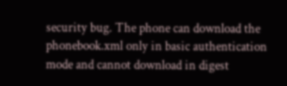security bug. The phone can download the phonebook.xml only in basic authentication mode and cannot download in digest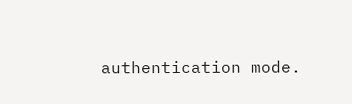authentication mode.